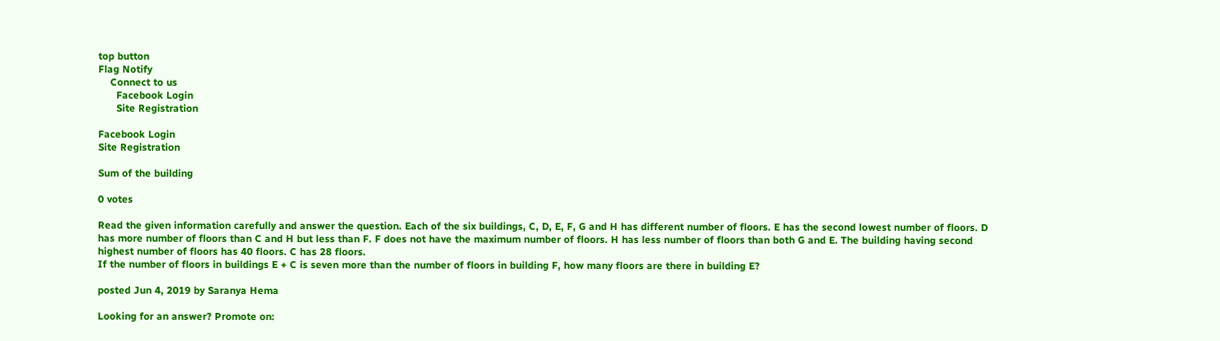top button
Flag Notify
    Connect to us
      Facebook Login
      Site Registration

Facebook Login
Site Registration

Sum of the building

0 votes

Read the given information carefully and answer the question. Each of the six buildings, C, D, E, F, G and H has different number of floors. E has the second lowest number of floors. D has more number of floors than C and H but less than F. F does not have the maximum number of floors. H has less number of floors than both G and E. The building having second highest number of floors has 40 floors. C has 28 floors.
If the number of floors in buildings E + C is seven more than the number of floors in building F, how many floors are there in building E?

posted Jun 4, 2019 by Saranya Hema

Looking for an answer? Promote on: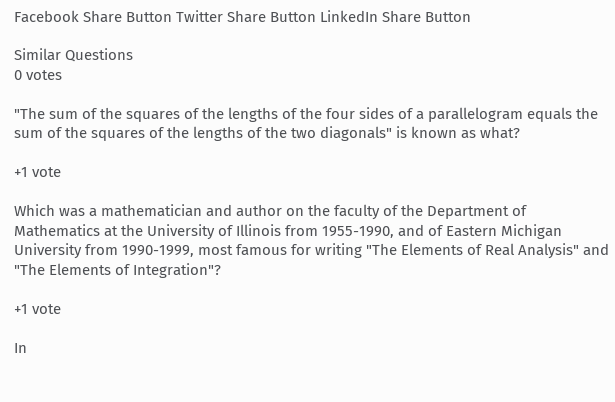Facebook Share Button Twitter Share Button LinkedIn Share Button

Similar Questions
0 votes

"The sum of the squares of the lengths of the four sides of a parallelogram equals the sum of the squares of the lengths of the two diagonals" is known as what?

+1 vote

Which was a mathematician and author on the faculty of the Department of Mathematics at the University of Illinois from 1955-1990, and of Eastern Michigan University from 1990-1999, most famous for writing "The Elements of Real Analysis" and "The Elements of Integration"?

+1 vote

In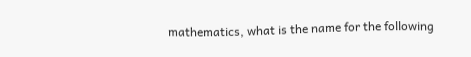mathematics, what is the name for the following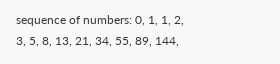sequence of numbers: 0, 1, 1, 2, 3, 5, 8, 13, 21, 34, 55, 89, 144,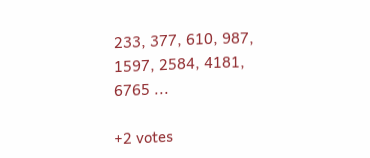233, 377, 610, 987, 1597, 2584, 4181, 6765 ...

+2 votes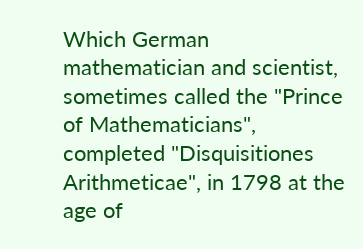Which German mathematician and scientist, sometimes called the "Prince of Mathematicians", completed "Disquisitiones Arithmeticae", in 1798 at the age of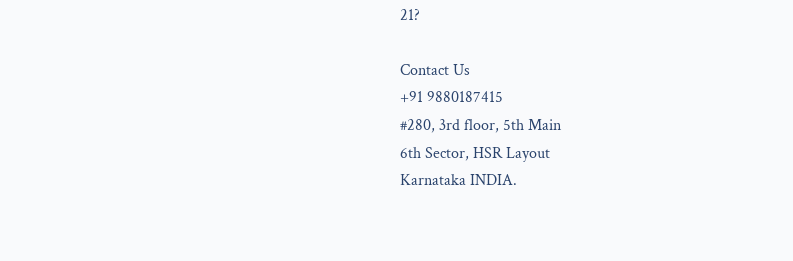21?

Contact Us
+91 9880187415
#280, 3rd floor, 5th Main
6th Sector, HSR Layout
Karnataka INDIA.